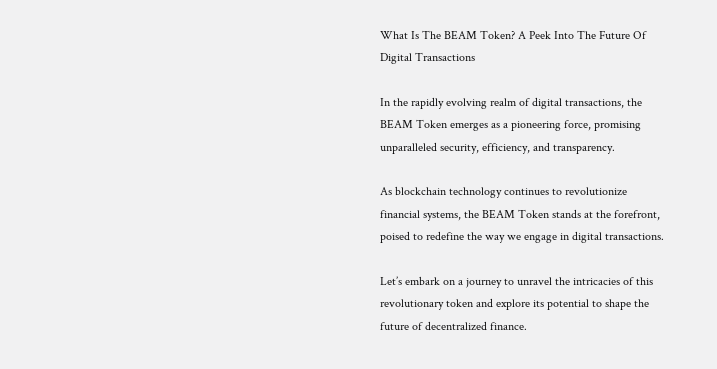What Is The BEAM Token? A Peek Into The Future Of Digital Transactions

In the rapidly evolving realm of digital transactions, the BEAM Token emerges as a pioneering force, promising unparalleled security, efficiency, and transparency.

As blockchain technology continues to revolutionize financial systems, the BEAM Token stands at the forefront, poised to redefine the way we engage in digital transactions.

Let’s embark on a journey to unravel the intricacies of this revolutionary token and explore its potential to shape the future of decentralized finance.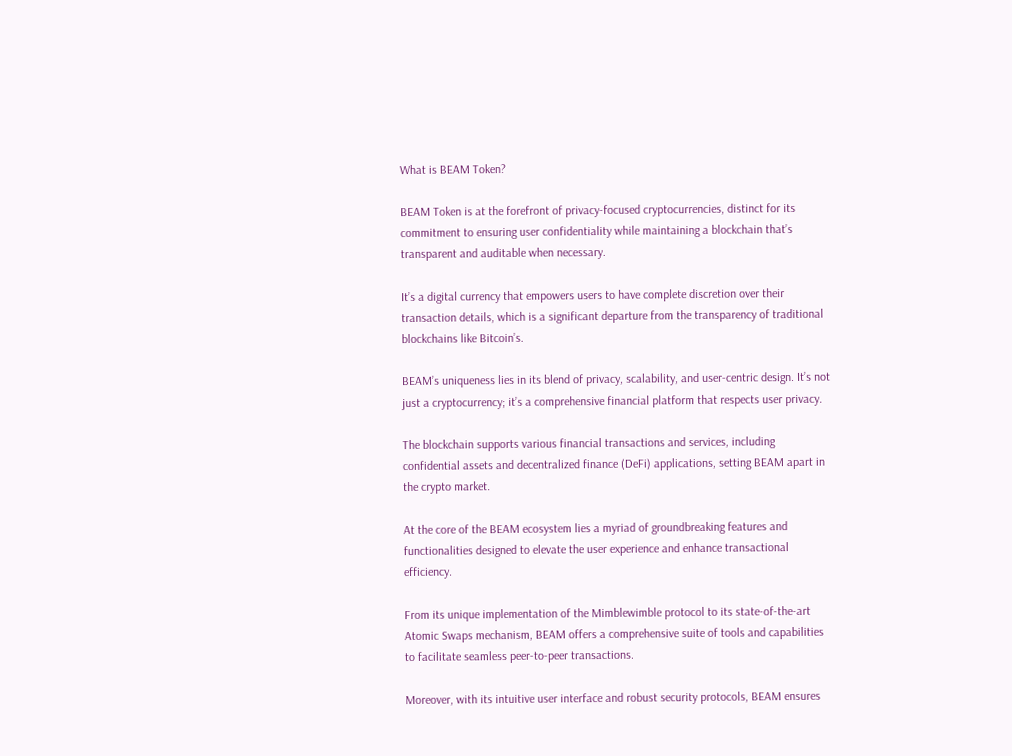What is BEAM Token?

BEAM Token is at the forefront of privacy-focused cryptocurrencies, distinct for its commitment to ensuring user confidentiality while maintaining a blockchain that’s transparent and auditable when necessary.

It’s a digital currency that empowers users to have complete discretion over their transaction details, which is a significant departure from the transparency of traditional blockchains like Bitcoin’s.

BEAM’s uniqueness lies in its blend of privacy, scalability, and user-centric design. It’s not just a cryptocurrency; it’s a comprehensive financial platform that respects user privacy.

The blockchain supports various financial transactions and services, including confidential assets and decentralized finance (DeFi) applications, setting BEAM apart in the crypto market.

At the core of the BEAM ecosystem lies a myriad of groundbreaking features and functionalities designed to elevate the user experience and enhance transactional efficiency.

From its unique implementation of the Mimblewimble protocol to its state-of-the-art Atomic Swaps mechanism, BEAM offers a comprehensive suite of tools and capabilities to facilitate seamless peer-to-peer transactions.

Moreover, with its intuitive user interface and robust security protocols, BEAM ensures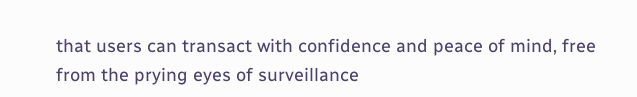that users can transact with confidence and peace of mind, free from the prying eyes of surveillance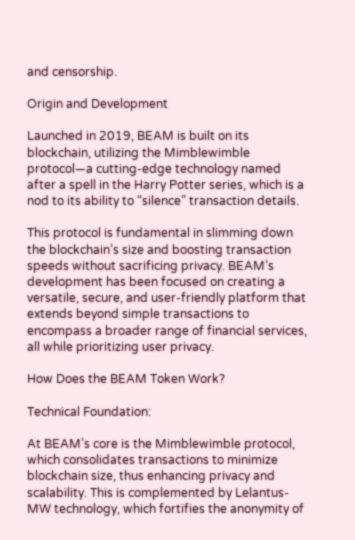and censorship.

Origin and Development

Launched in 2019, BEAM is built on its blockchain, utilizing the Mimblewimble protocol—a cutting-edge technology named after a spell in the Harry Potter series, which is a nod to its ability to “silence” transaction details.

This protocol is fundamental in slimming down the blockchain’s size and boosting transaction speeds without sacrificing privacy. BEAM’s development has been focused on creating a versatile, secure, and user-friendly platform that extends beyond simple transactions to encompass a broader range of financial services, all while prioritizing user privacy.

How Does the BEAM Token Work?

Technical Foundation:

At BEAM’s core is the Mimblewimble protocol, which consolidates transactions to minimize blockchain size, thus enhancing privacy and scalability. This is complemented by Lelantus-MW technology, which fortifies the anonymity of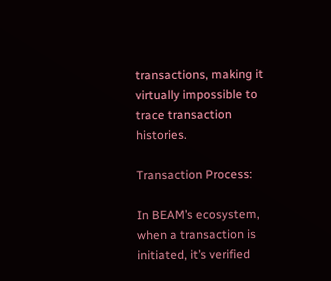transactions, making it virtually impossible to trace transaction histories.

Transaction Process:

In BEAM’s ecosystem, when a transaction is initiated, it’s verified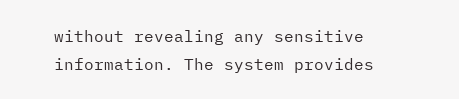without revealing any sensitive information. The system provides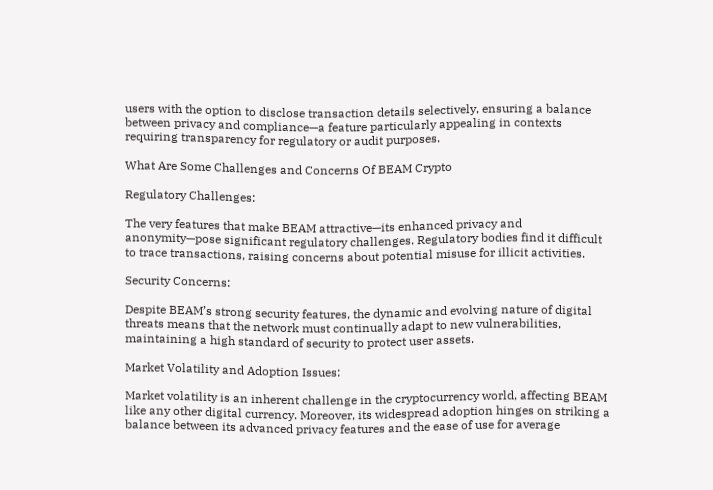users with the option to disclose transaction details selectively, ensuring a balance between privacy and compliance—a feature particularly appealing in contexts requiring transparency for regulatory or audit purposes.

What Are Some Challenges and Concerns Of BEAM Crypto

Regulatory Challenges:

The very features that make BEAM attractive—its enhanced privacy and anonymity—pose significant regulatory challenges. Regulatory bodies find it difficult to trace transactions, raising concerns about potential misuse for illicit activities.

Security Concerns:

Despite BEAM’s strong security features, the dynamic and evolving nature of digital threats means that the network must continually adapt to new vulnerabilities, maintaining a high standard of security to protect user assets.

Market Volatility and Adoption Issues:

Market volatility is an inherent challenge in the cryptocurrency world, affecting BEAM like any other digital currency. Moreover, its widespread adoption hinges on striking a balance between its advanced privacy features and the ease of use for average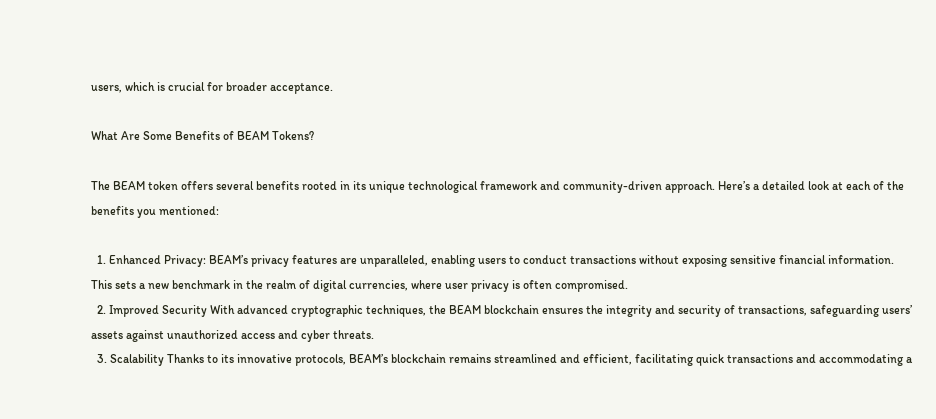users, which is crucial for broader acceptance.

What Are Some Benefits of BEAM Tokens?

The BEAM token offers several benefits rooted in its unique technological framework and community-driven approach. Here’s a detailed look at each of the benefits you mentioned:

  1. Enhanced Privacy: BEAM’s privacy features are unparalleled, enabling users to conduct transactions without exposing sensitive financial information. This sets a new benchmark in the realm of digital currencies, where user privacy is often compromised.
  2. Improved Security With advanced cryptographic techniques, the BEAM blockchain ensures the integrity and security of transactions, safeguarding users’ assets against unauthorized access and cyber threats.
  3. Scalability Thanks to its innovative protocols, BEAM’s blockchain remains streamlined and efficient, facilitating quick transactions and accommodating a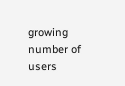growing number of users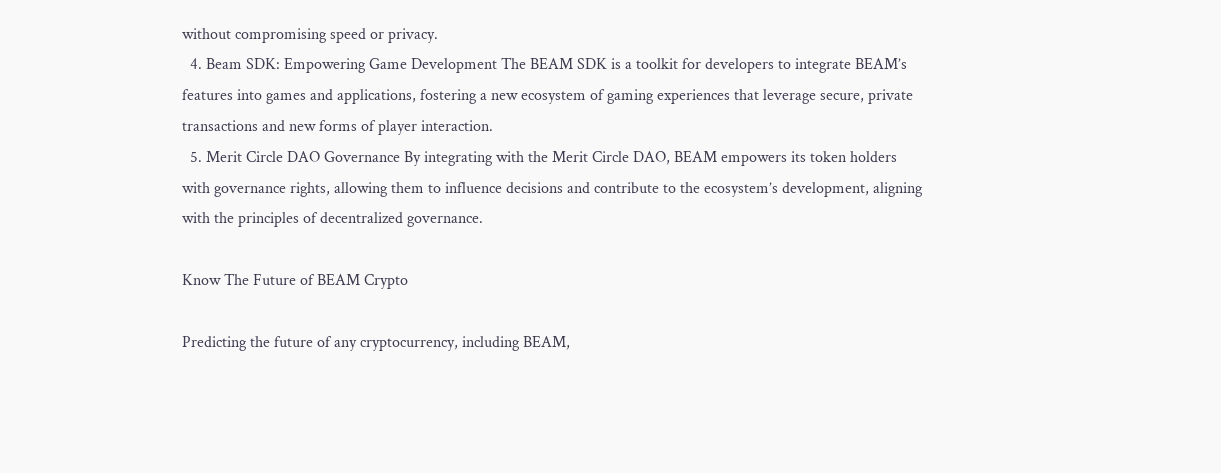without compromising speed or privacy.
  4. Beam SDK: Empowering Game Development The BEAM SDK is a toolkit for developers to integrate BEAM’s features into games and applications, fostering a new ecosystem of gaming experiences that leverage secure, private transactions and new forms of player interaction.
  5. Merit Circle DAO Governance By integrating with the Merit Circle DAO, BEAM empowers its token holders with governance rights, allowing them to influence decisions and contribute to the ecosystem’s development, aligning with the principles of decentralized governance.

Know The Future of BEAM Crypto

Predicting the future of any cryptocurrency, including BEAM,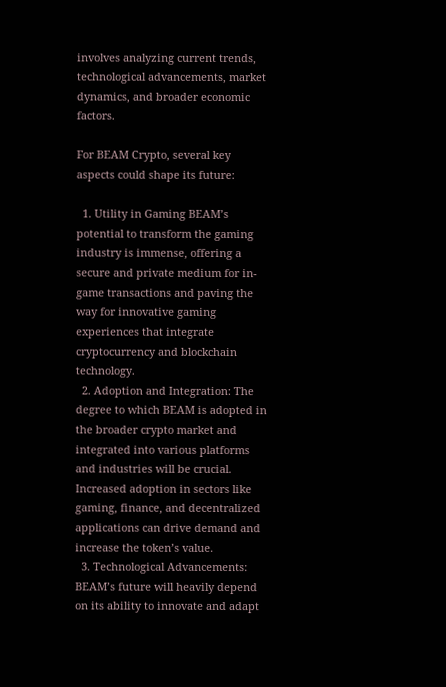involves analyzing current trends, technological advancements, market dynamics, and broader economic factors.

For BEAM Crypto, several key aspects could shape its future:

  1. Utility in Gaming BEAM’s potential to transform the gaming industry is immense, offering a secure and private medium for in-game transactions and paving the way for innovative gaming experiences that integrate cryptocurrency and blockchain technology.
  2. Adoption and Integration: The degree to which BEAM is adopted in the broader crypto market and integrated into various platforms and industries will be crucial. Increased adoption in sectors like gaming, finance, and decentralized applications can drive demand and increase the token’s value.
  3. Technological Advancements: BEAM’s future will heavily depend on its ability to innovate and adapt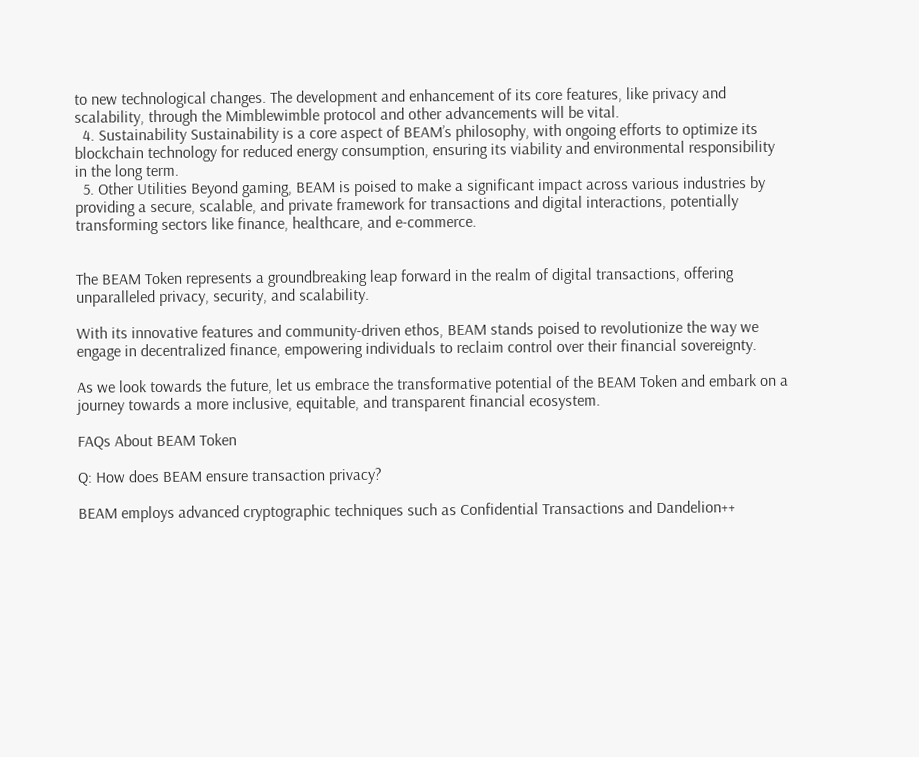to new technological changes. The development and enhancement of its core features, like privacy and scalability, through the Mimblewimble protocol and other advancements will be vital.
  4. Sustainability Sustainability is a core aspect of BEAM’s philosophy, with ongoing efforts to optimize its blockchain technology for reduced energy consumption, ensuring its viability and environmental responsibility in the long term.
  5. Other Utilities Beyond gaming, BEAM is poised to make a significant impact across various industries by providing a secure, scalable, and private framework for transactions and digital interactions, potentially transforming sectors like finance, healthcare, and e-commerce.


The BEAM Token represents a groundbreaking leap forward in the realm of digital transactions, offering unparalleled privacy, security, and scalability.

With its innovative features and community-driven ethos, BEAM stands poised to revolutionize the way we engage in decentralized finance, empowering individuals to reclaim control over their financial sovereignty.

As we look towards the future, let us embrace the transformative potential of the BEAM Token and embark on a journey towards a more inclusive, equitable, and transparent financial ecosystem.

FAQs About BEAM Token

Q: How does BEAM ensure transaction privacy?

BEAM employs advanced cryptographic techniques such as Confidential Transactions and Dandelion++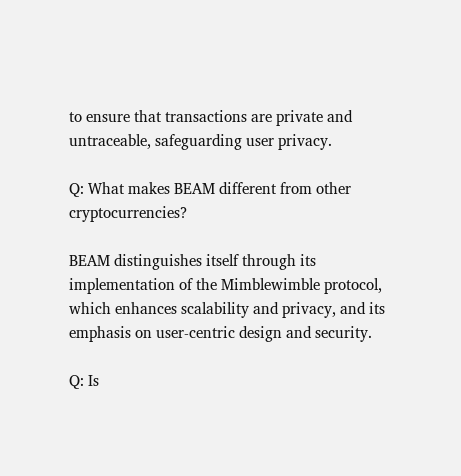to ensure that transactions are private and untraceable, safeguarding user privacy.

Q: What makes BEAM different from other cryptocurrencies?

BEAM distinguishes itself through its implementation of the Mimblewimble protocol, which enhances scalability and privacy, and its emphasis on user-centric design and security.

Q: Is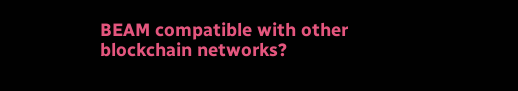BEAM compatible with other blockchain networks?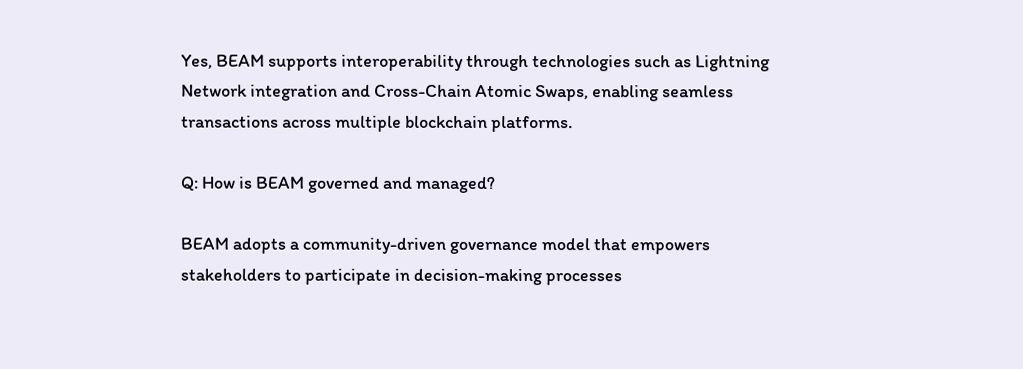Yes, BEAM supports interoperability through technologies such as Lightning Network integration and Cross-Chain Atomic Swaps, enabling seamless transactions across multiple blockchain platforms.

Q: How is BEAM governed and managed?

BEAM adopts a community-driven governance model that empowers stakeholders to participate in decision-making processes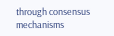through consensus mechanisms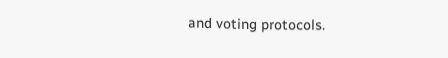and voting protocols.